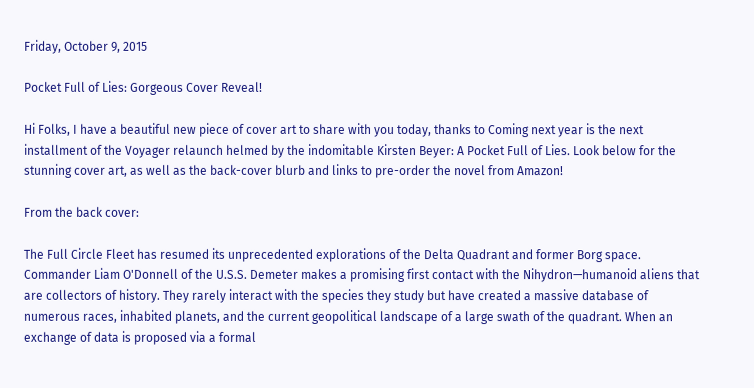Friday, October 9, 2015

Pocket Full of Lies: Gorgeous Cover Reveal!

Hi Folks, I have a beautiful new piece of cover art to share with you today, thanks to Coming next year is the next installment of the Voyager relaunch helmed by the indomitable Kirsten Beyer: A Pocket Full of Lies. Look below for the stunning cover art, as well as the back-cover blurb and links to pre-order the novel from Amazon!

From the back cover:

The Full Circle Fleet has resumed its unprecedented explorations of the Delta Quadrant and former Borg space. Commander Liam O'Donnell of the U.S.S. Demeter makes a promising first contact with the Nihydron—humanoid aliens that are collectors of history. They rarely interact with the species they study but have created a massive database of numerous races, inhabited planets, and the current geopolitical landscape of a large swath of the quadrant. When an exchange of data is proposed via a formal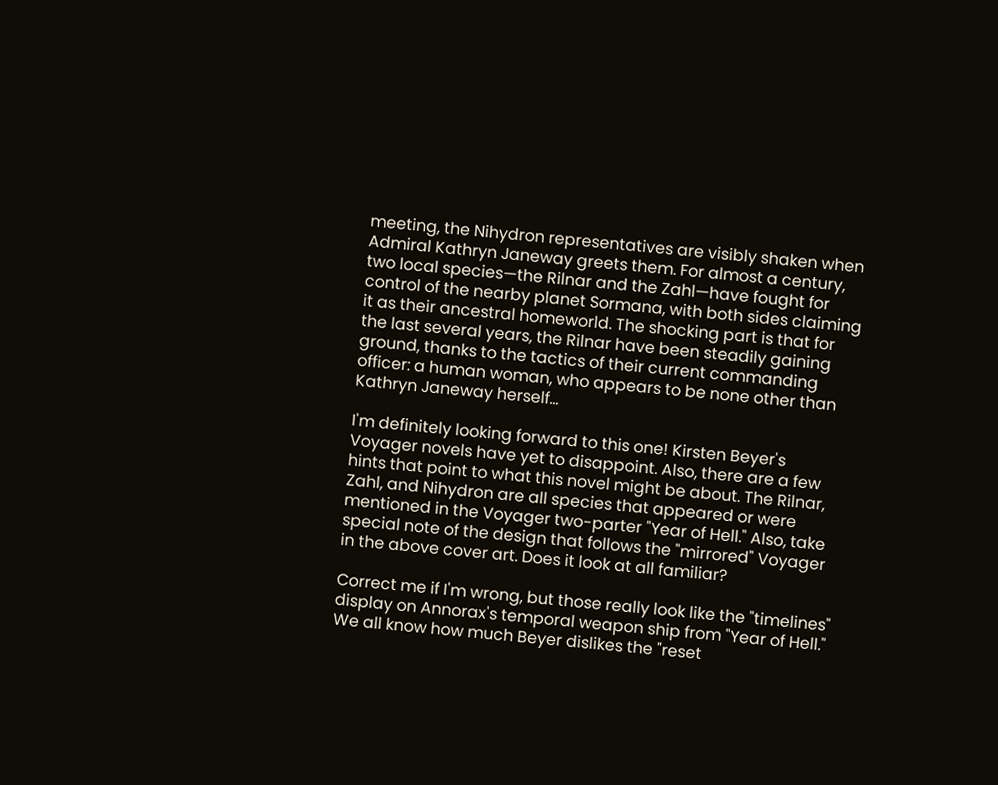meeting, the Nihydron representatives are visibly shaken when Admiral Kathryn Janeway greets them. For almost a century, two local species—the Rilnar and the Zahl—have fought for control of the nearby planet Sormana, with both sides claiming it as their ancestral homeworld. The shocking part is that for the last several years, the Rilnar have been steadily gaining ground, thanks to the tactics of their current commanding officer: a human woman, who appears to be none other than Kathryn Janeway herself...

I'm definitely looking forward to this one! Kirsten Beyer's Voyager novels have yet to disappoint. Also, there are a few hints that point to what this novel might be about. The Rilnar, Zahl, and Nihydron are all species that appeared or were mentioned in the Voyager two-parter "Year of Hell." Also, take special note of the design that follows the "mirrored" Voyager in the above cover art. Does it look at all familiar?

Correct me if I'm wrong, but those really look like the "timelines" display on Annorax's temporal weapon ship from "Year of Hell." We all know how much Beyer dislikes the "reset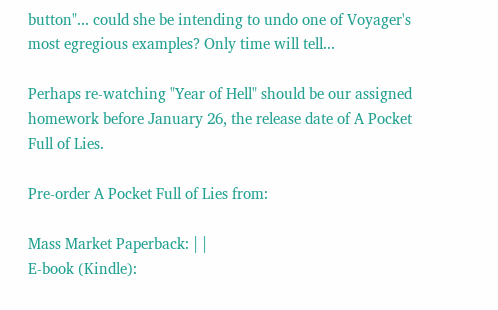button"... could she be intending to undo one of Voyager's most egregious examples? Only time will tell...

Perhaps re-watching "Year of Hell" should be our assigned homework before January 26, the release date of A Pocket Full of Lies.

Pre-order A Pocket Full of Lies from:

Mass Market Paperback: | |
E-book (Kindle):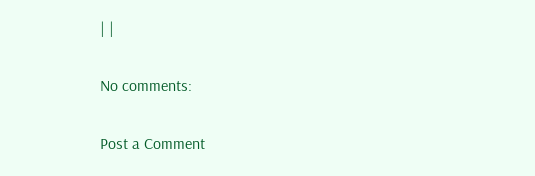| |

No comments:

Post a Comment